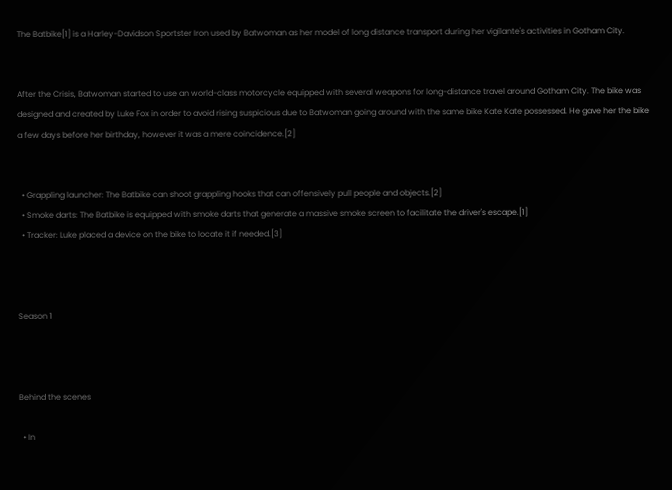The Batbike[1] is a Harley-Davidson Sportster Iron used by Batwoman as her model of long distance transport during her vigilante's activities in Gotham City.


After the Crisis, Batwoman started to use an world-class motorcycle equipped with several weapons for long-distance travel around Gotham City. The bike was designed and created by Luke Fox in order to avoid rising suspicious due to Batwoman going around with the same bike Kate Kate possessed. He gave her the bike a few days before her birthday, however it was a mere coincidence.[2]


  • Grappling launcher: The Batbike can shoot grappling hooks that can offensively pull people and objects.[2]
  • Smoke darts: The Batbike is equipped with smoke darts that generate a massive smoke screen to facilitate the driver's escape.[1]
  • Tracker: Luke placed a device on the bike to locate it if needed.[3]



Season 1



Behind the scenes

  • In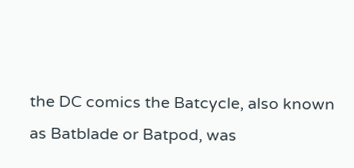the DC comics the Batcycle, also known as Batblade or Batpod, was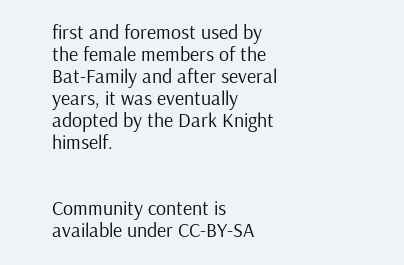first and foremost used by the female members of the Bat-Family and after several years, it was eventually adopted by the Dark Knight himself.


Community content is available under CC-BY-SA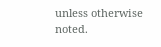unless otherwise noted.